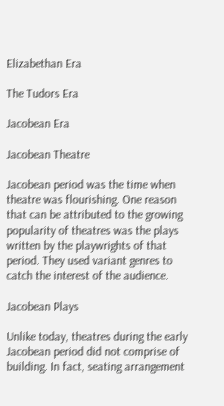Elizabethan Era

The Tudors Era

Jacobean Era

Jacobean Theatre

Jacobean period was the time when theatre was flourishing. One reason that can be attributed to the growing popularity of theatres was the plays written by the playwrights of that period. They used variant genres to catch the interest of the audience.

Jacobean Plays

Unlike today, theatres during the early Jacobean period did not comprise of building. In fact, seating arrangement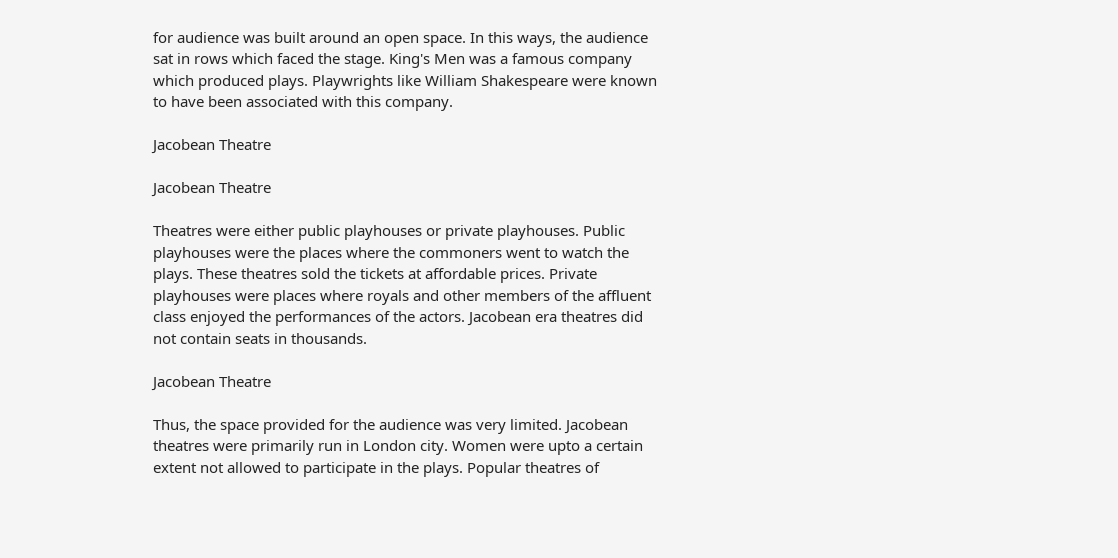for audience was built around an open space. In this ways, the audience sat in rows which faced the stage. King's Men was a famous company which produced plays. Playwrights like William Shakespeare were known to have been associated with this company.

Jacobean Theatre

Jacobean Theatre

Theatres were either public playhouses or private playhouses. Public playhouses were the places where the commoners went to watch the plays. These theatres sold the tickets at affordable prices. Private playhouses were places where royals and other members of the affluent class enjoyed the performances of the actors. Jacobean era theatres did not contain seats in thousands.

Jacobean Theatre

Thus, the space provided for the audience was very limited. Jacobean theatres were primarily run in London city. Women were upto a certain extent not allowed to participate in the plays. Popular theatres of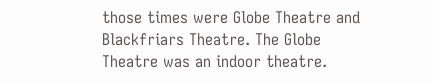those times were Globe Theatre and Blackfriars Theatre. The Globe Theatre was an indoor theatre.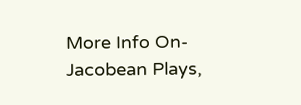More Info On- Jacobean Plays,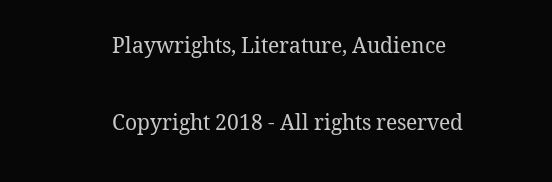Playwrights, Literature, Audience

Copyright 2018 - All rights reserved